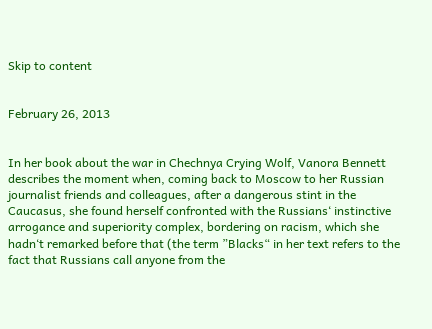Skip to content


February 26, 2013


In her book about the war in Chechnya Crying Wolf, Vanora Bennett describes the moment when, coming back to Moscow to her Russian journalist friends and colleagues, after a dangerous stint in the Caucasus, she found herself confronted with the Russians‘ instinctive arrogance and superiority complex, bordering on racism, which she hadn‘t remarked before that (the term ”Blacks“ in her text refers to the fact that Russians call anyone from the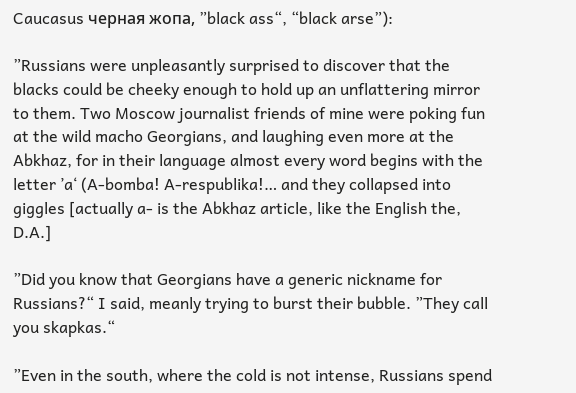Caucasus черная жопа, ”black ass“, “black arse”):

”Russians were unpleasantly surprised to discover that the blacks could be cheeky enough to hold up an unflattering mirror to them. Two Moscow journalist friends of mine were poking fun at the wild macho Georgians, and laughing even more at the Abkhaz, for in their language almost every word begins with the letter ’a‘ (A-bomba! A-respublika!… and they collapsed into giggles [actually a- is the Abkhaz article, like the English the, D.A.]

”Did you know that Georgians have a generic nickname for Russians?“ I said, meanly trying to burst their bubble. ”They call you skapkas.“

”Even in the south, where the cold is not intense, Russians spend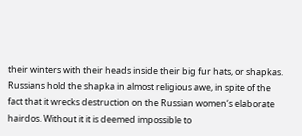their winters with their heads inside their big fur hats, or shapkas. Russians hold the shapka in almost religious awe, in spite of the fact that it wrecks destruction on the Russian women‘s elaborate hairdos. Without it it is deemed impossible to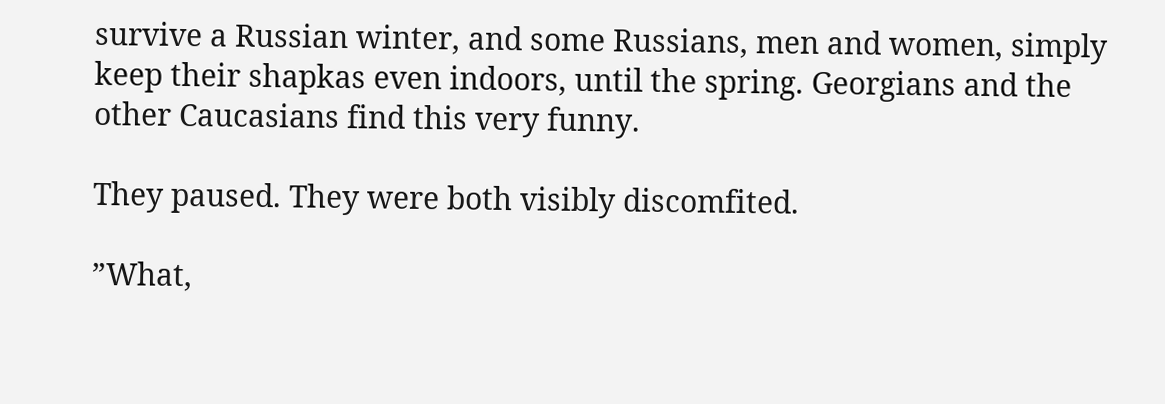survive a Russian winter, and some Russians, men and women, simply keep their shapkas even indoors, until the spring. Georgians and the other Caucasians find this very funny.

They paused. They were both visibly discomfited.

”What,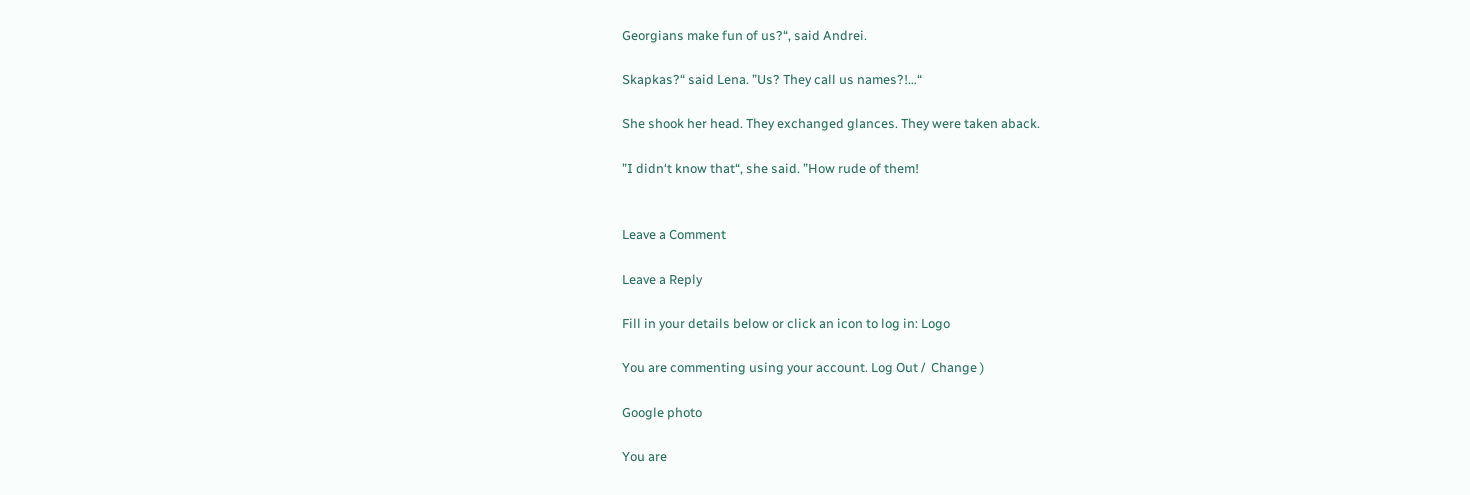Georgians make fun of us?“, said Andrei.

Skapkas?“ said Lena. ”Us? They call us names?!…“

She shook her head. They exchanged glances. They were taken aback.

”I didn‘t know that“, she said. ”How rude of them!


Leave a Comment

Leave a Reply

Fill in your details below or click an icon to log in: Logo

You are commenting using your account. Log Out /  Change )

Google photo

You are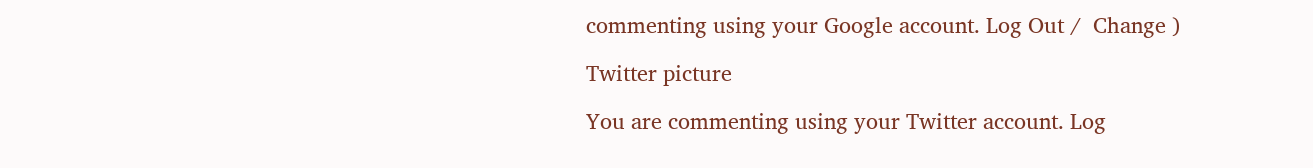commenting using your Google account. Log Out /  Change )

Twitter picture

You are commenting using your Twitter account. Log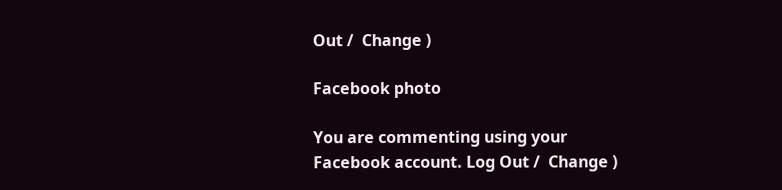Out /  Change )

Facebook photo

You are commenting using your Facebook account. Log Out /  Change )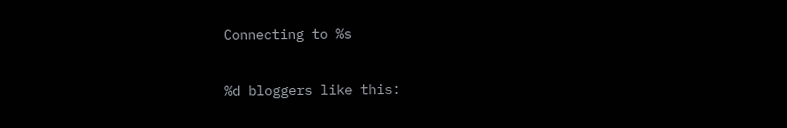Connecting to %s

%d bloggers like this: